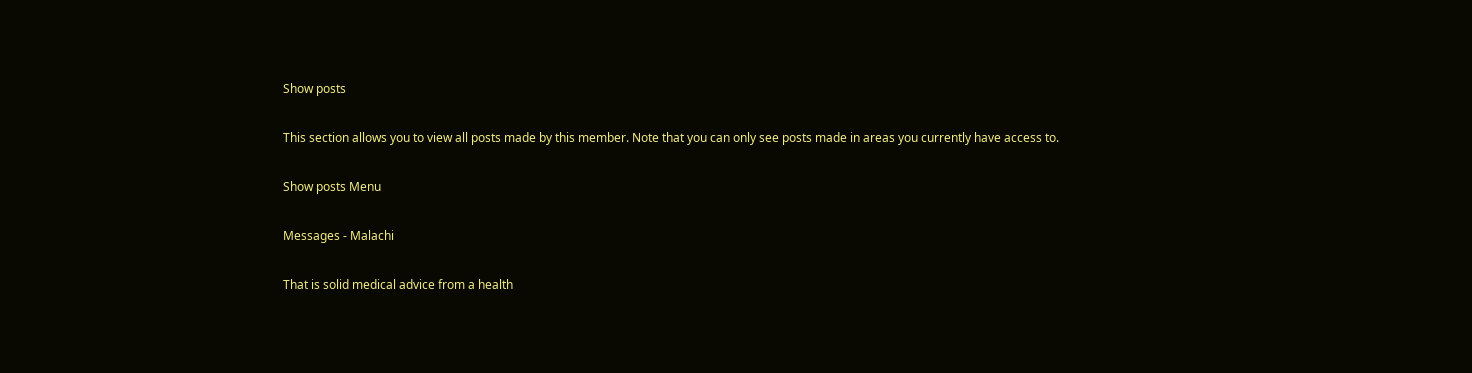Show posts

This section allows you to view all posts made by this member. Note that you can only see posts made in areas you currently have access to.

Show posts Menu

Messages - Malachi

That is solid medical advice from a health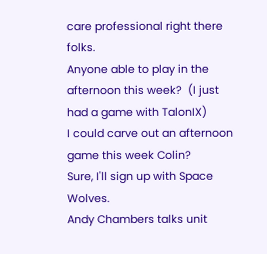care professional right there folks.
Anyone able to play in the afternoon this week?  (I just had a game with TalonIX)
I could carve out an afternoon game this week Colin?
Sure, I'll sign up with Space Wolves.
Andy Chambers talks unit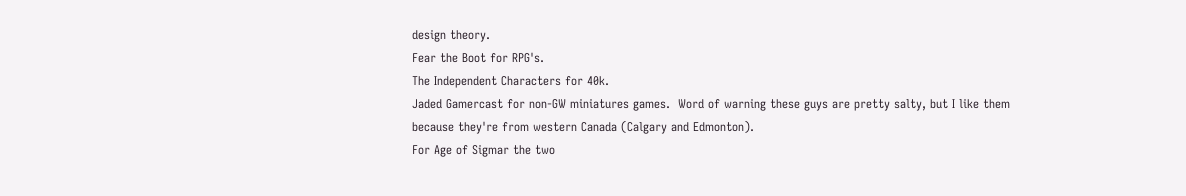design theory.
Fear the Boot for RPG's.
The Independent Characters for 40k.
Jaded Gamercast for non-GW miniatures games.  Word of warning these guys are pretty salty, but I like them because they're from western Canada (Calgary and Edmonton).
For Age of Sigmar the two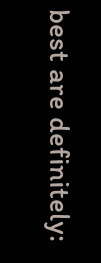best are definitely: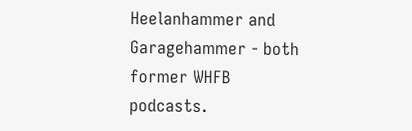Heelanhammer and Garagehammer - both former WHFB podcasts.